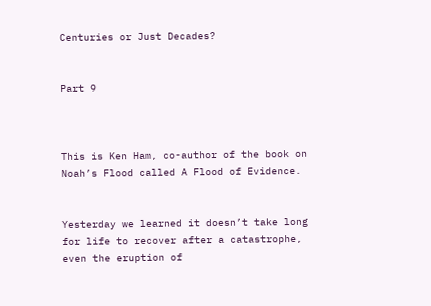Centuries or Just Decades?


Part 9



This is Ken Ham, co-author of the book on Noah’s Flood called A Flood of Evidence.


Yesterday we learned it doesn’t take long for life to recover after a catastrophe, even the eruption of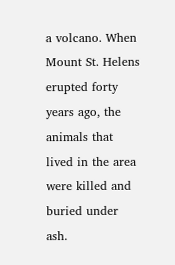a volcano. When Mount St. Helens erupted forty years ago, the animals that lived in the area were killed and buried under ash.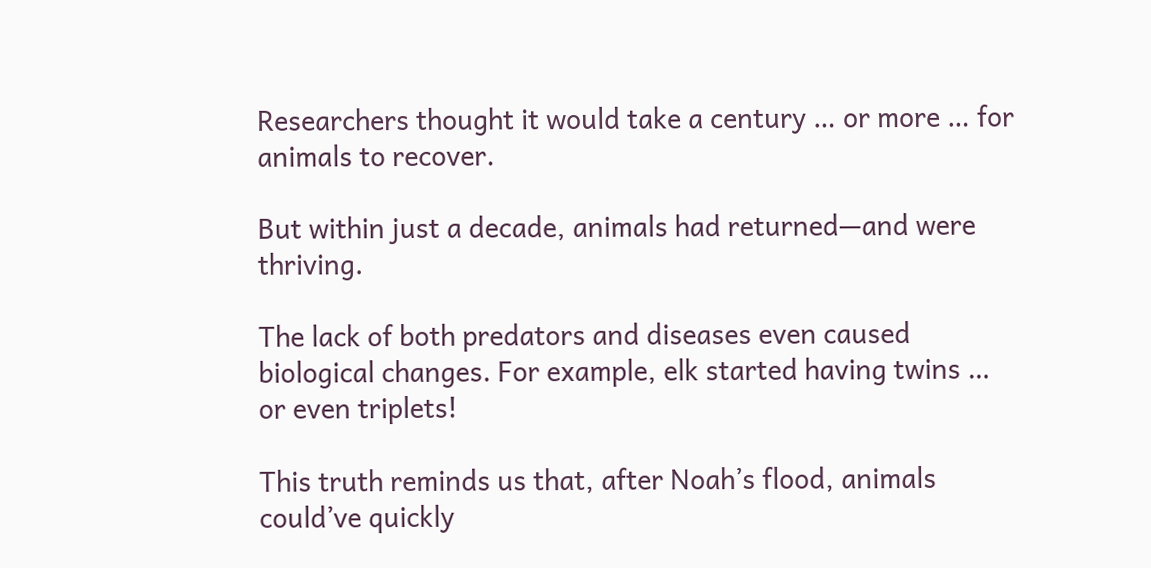Researchers thought it would take a century … or more … for animals to recover.

But within just a decade, animals had returned—and were thriving.

The lack of both predators and diseases even caused biological changes. For example, elk started having twins … or even triplets!

This truth reminds us that, after Noah’s flood, animals could’ve quickly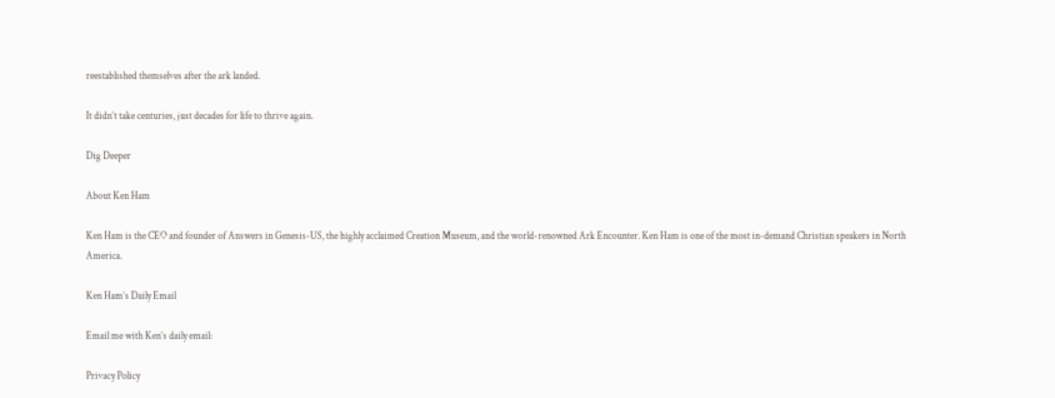reestablished themselves after the ark landed.

It didn’t take centuries, just decades for life to thrive again.

Dig Deeper

About Ken Ham

Ken Ham is the CEO and founder of Answers in Genesis-US, the highly acclaimed Creation Museum, and the world-renowned Ark Encounter. Ken Ham is one of the most in-demand Christian speakers in North America.

Ken Ham’s Daily Email

Email me with Ken’s daily email:

Privacy Policy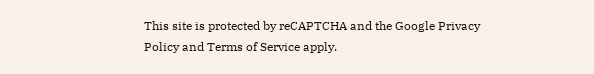This site is protected by reCAPTCHA and the Google Privacy Policy and Terms of Service apply.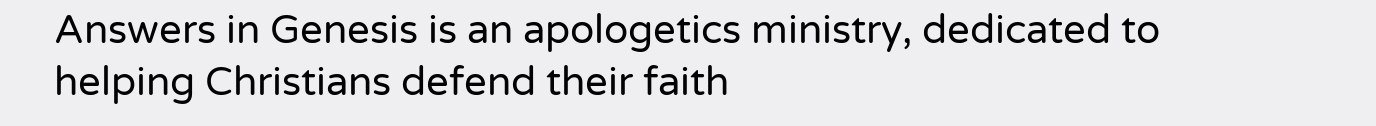Answers in Genesis is an apologetics ministry, dedicated to helping Christians defend their faith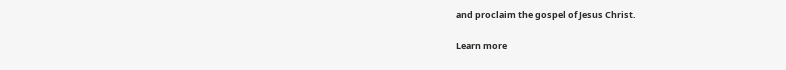and proclaim the gospel of Jesus Christ.

Learn more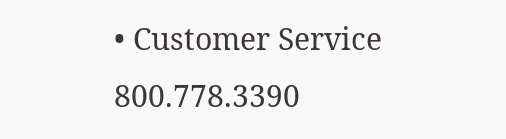• Customer Service 800.778.3390